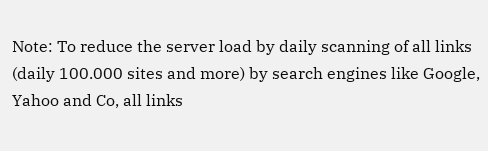Note: To reduce the server load by daily scanning of all links (daily 100.000 sites and more) by search engines like Google, Yahoo and Co, all links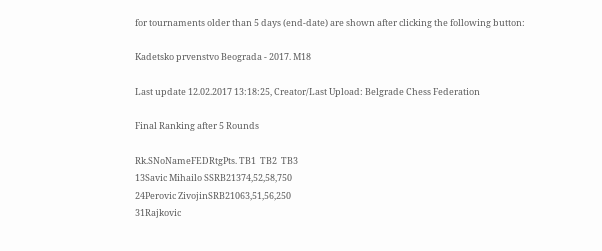for tournaments older than 5 days (end-date) are shown after clicking the following button:

Kadetsko prvenstvo Beograda - 2017. M18

Last update 12.02.2017 13:18:25, Creator/Last Upload: Belgrade Chess Federation

Final Ranking after 5 Rounds

Rk.SNoNameFEDRtgPts. TB1  TB2  TB3
13Savic Mihailo SSRB21374,52,58,750
24Perovic ZivojinSRB21063,51,56,250
31Rajkovic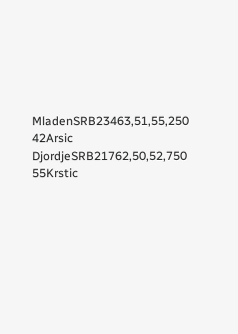MladenSRB23463,51,55,250
42Arsic DjordjeSRB21762,50,52,750
55Krstic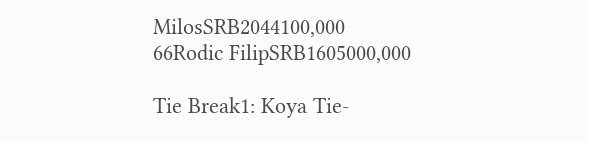MilosSRB2044100,000
66Rodic FilipSRB1605000,000

Tie Break1: Koya Tie-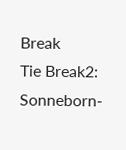Break
Tie Break2: Sonneborn-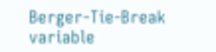Berger-Tie-Break variable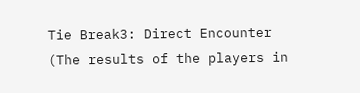Tie Break3: Direct Encounter (The results of the players in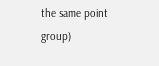the same point group)